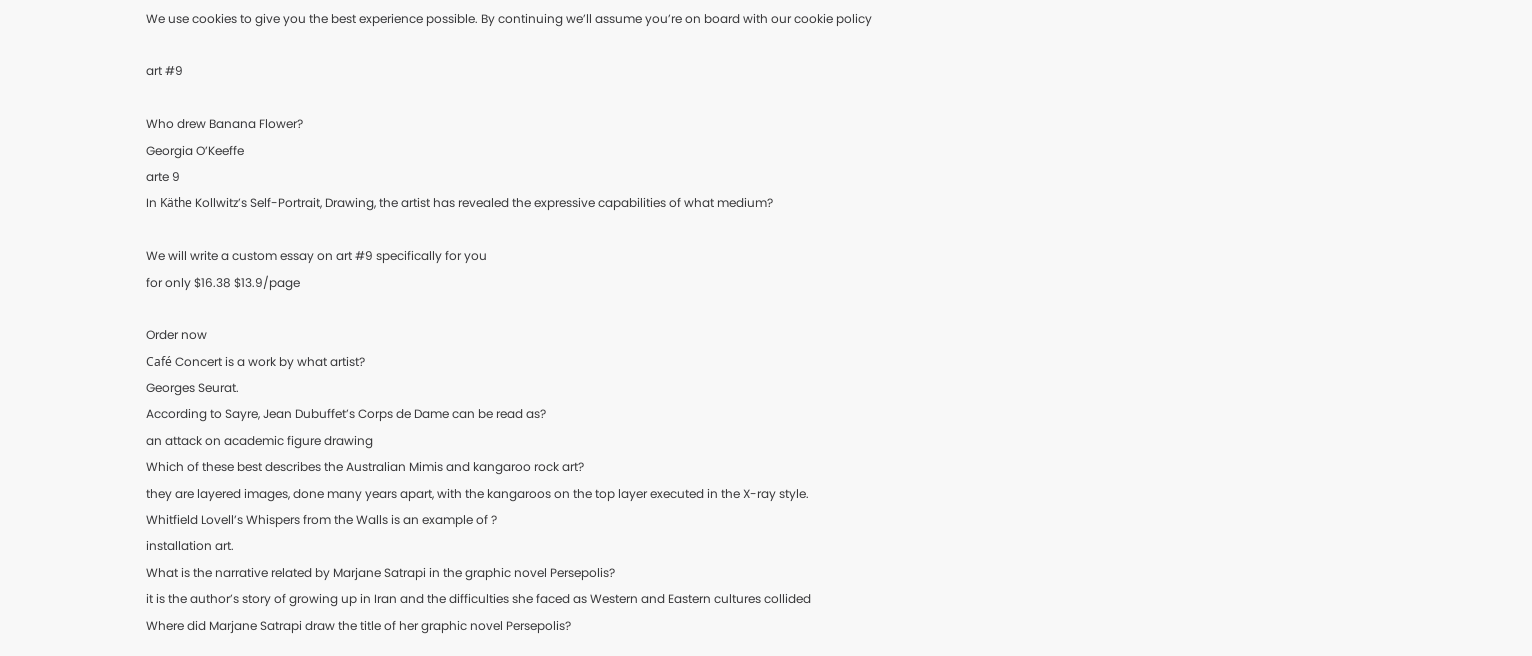We use cookies to give you the best experience possible. By continuing we’ll assume you’re on board with our cookie policy

art #9

Who drew Banana Flower?
Georgia O’Keeffe
arte 9
In Käthe Kollwitz’s Self-Portrait, Drawing, the artist has revealed the expressive capabilities of what medium?

We will write a custom essay on art #9 specifically for you
for only $16.38 $13.9/page

Order now
Café Concert is a work by what artist?
Georges Seurat.
According to Sayre, Jean Dubuffet’s Corps de Dame can be read as?
an attack on academic figure drawing
Which of these best describes the Australian Mimis and kangaroo rock art?
they are layered images, done many years apart, with the kangaroos on the top layer executed in the X-ray style.
Whitfield Lovell’s Whispers from the Walls is an example of ?
installation art.
What is the narrative related by Marjane Satrapi in the graphic novel Persepolis?
it is the author’s story of growing up in Iran and the difficulties she faced as Western and Eastern cultures collided
Where did Marjane Satrapi draw the title of her graphic novel Persepolis?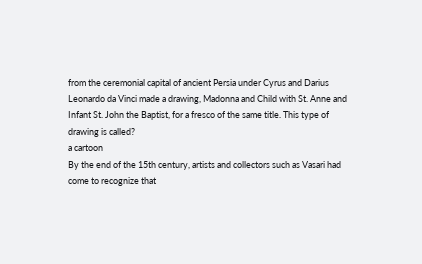from the ceremonial capital of ancient Persia under Cyrus and Darius
Leonardo da Vinci made a drawing, Madonna and Child with St. Anne and Infant St. John the Baptist, for a fresco of the same title. This type of drawing is called?
a cartoon
By the end of the 15th century, artists and collectors such as Vasari had come to recognize that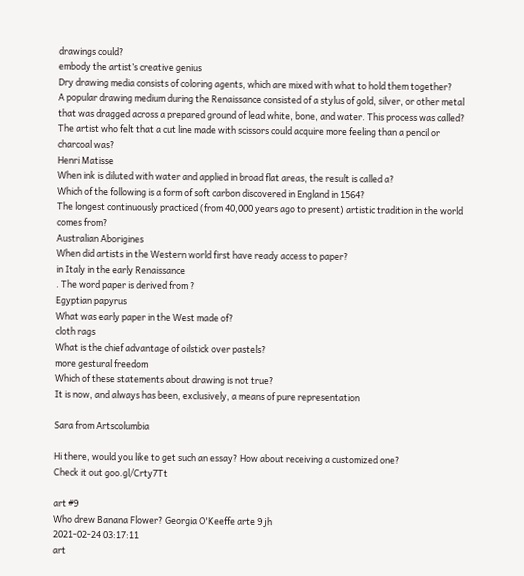drawings could?
embody the artist’s creative genius
Dry drawing media consists of coloring agents, which are mixed with what to hold them together?
A popular drawing medium during the Renaissance consisted of a stylus of gold, silver, or other metal that was dragged across a prepared ground of lead white, bone, and water. This process was called?
The artist who felt that a cut line made with scissors could acquire more feeling than a pencil or charcoal was?
Henri Matisse
When ink is diluted with water and applied in broad flat areas, the result is called a?
Which of the following is a form of soft carbon discovered in England in 1564?
The longest continuously practiced (from 40,000 years ago to present) artistic tradition in the world comes from?
Australian Aborigines
When did artists in the Western world first have ready access to paper?
in Italy in the early Renaissance
. The word paper is derived from ?
Egyptian papyrus
What was early paper in the West made of?
cloth rags
What is the chief advantage of oilstick over pastels?
more gestural freedom
Which of these statements about drawing is not true?
It is now, and always has been, exclusively, a means of pure representation

Sara from Artscolumbia

Hi there, would you like to get such an essay? How about receiving a customized one?
Check it out goo.gl/Crty7Tt

art #9
Who drew Banana Flower? Georgia O'Keeffe arte 9 jh
2021-02-24 03:17:11
art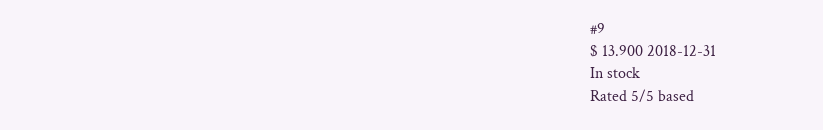#9
$ 13.900 2018-12-31
In stock
Rated 5/5 based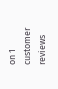on 1 customer reviews